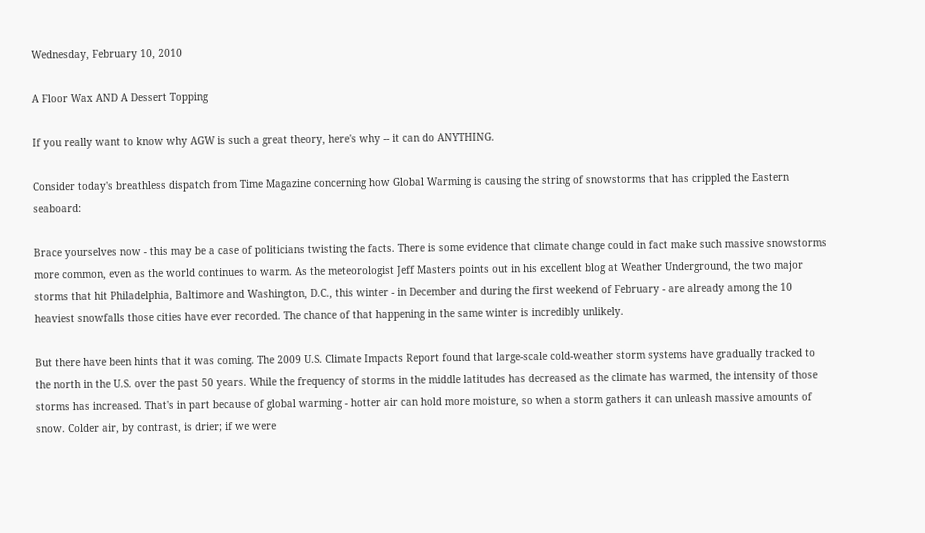Wednesday, February 10, 2010

A Floor Wax AND A Dessert Topping

If you really want to know why AGW is such a great theory, here's why -- it can do ANYTHING.

Consider today's breathless dispatch from Time Magazine concerning how Global Warming is causing the string of snowstorms that has crippled the Eastern seaboard:

Brace yourselves now - this may be a case of politicians twisting the facts. There is some evidence that climate change could in fact make such massive snowstorms more common, even as the world continues to warm. As the meteorologist Jeff Masters points out in his excellent blog at Weather Underground, the two major storms that hit Philadelphia, Baltimore and Washington, D.C., this winter - in December and during the first weekend of February - are already among the 10 heaviest snowfalls those cities have ever recorded. The chance of that happening in the same winter is incredibly unlikely.

But there have been hints that it was coming. The 2009 U.S. Climate Impacts Report found that large-scale cold-weather storm systems have gradually tracked to the north in the U.S. over the past 50 years. While the frequency of storms in the middle latitudes has decreased as the climate has warmed, the intensity of those storms has increased. That's in part because of global warming - hotter air can hold more moisture, so when a storm gathers it can unleash massive amounts of snow. Colder air, by contrast, is drier; if we were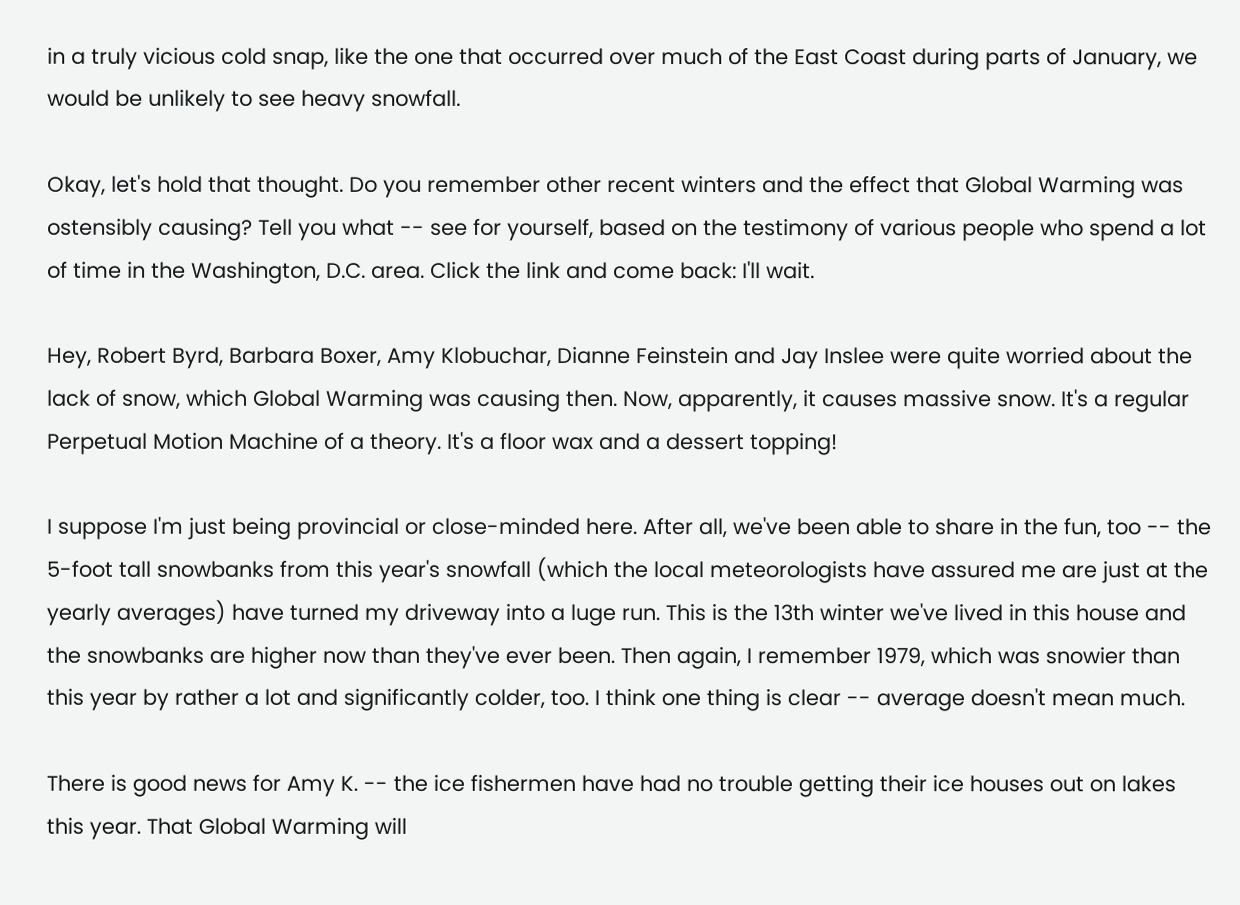in a truly vicious cold snap, like the one that occurred over much of the East Coast during parts of January, we would be unlikely to see heavy snowfall.

Okay, let's hold that thought. Do you remember other recent winters and the effect that Global Warming was ostensibly causing? Tell you what -- see for yourself, based on the testimony of various people who spend a lot of time in the Washington, D.C. area. Click the link and come back: I'll wait.

Hey, Robert Byrd, Barbara Boxer, Amy Klobuchar, Dianne Feinstein and Jay Inslee were quite worried about the lack of snow, which Global Warming was causing then. Now, apparently, it causes massive snow. It's a regular Perpetual Motion Machine of a theory. It's a floor wax and a dessert topping!

I suppose I'm just being provincial or close-minded here. After all, we've been able to share in the fun, too -- the 5-foot tall snowbanks from this year's snowfall (which the local meteorologists have assured me are just at the yearly averages) have turned my driveway into a luge run. This is the 13th winter we've lived in this house and the snowbanks are higher now than they've ever been. Then again, I remember 1979, which was snowier than this year by rather a lot and significantly colder, too. I think one thing is clear -- average doesn't mean much.

There is good news for Amy K. -- the ice fishermen have had no trouble getting their ice houses out on lakes this year. That Global Warming will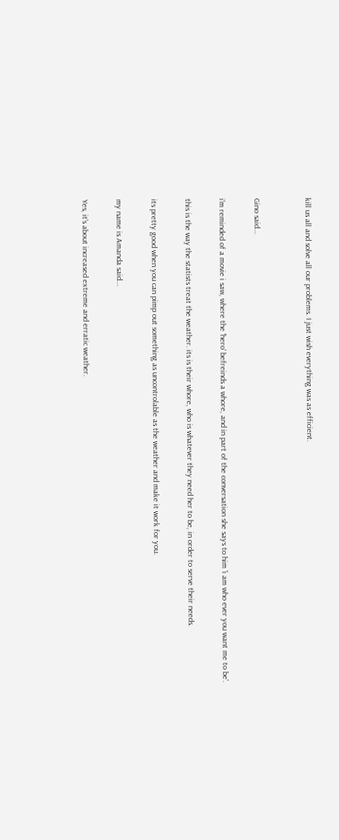kill us all and solve all our problems. I just wish everything was as efficient.


Gino said...

i'm reminded of a movie i saw, where the 'hero' befreinds a whore, and in part of the conversation she says to him 'i am who ever you want me to be'.

this is the way the statists treat the weather. its is their whore, who is whatever they need her to be, in order to serve their needs.

its pretty good when you can pimp out something as uncontrolable as the weather and make it work for you.

my name is Amanda said...

Yes, it's about increased extreme and erratic weather.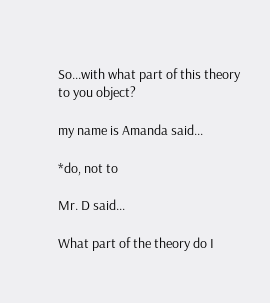So...with what part of this theory to you object?

my name is Amanda said...

*do, not to

Mr. D said...

What part of the theory do I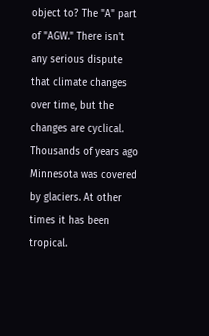object to? The "A" part of "AGW." There isn't any serious dispute that climate changes over time, but the changes are cyclical. Thousands of years ago Minnesota was covered by glaciers. At other times it has been tropical.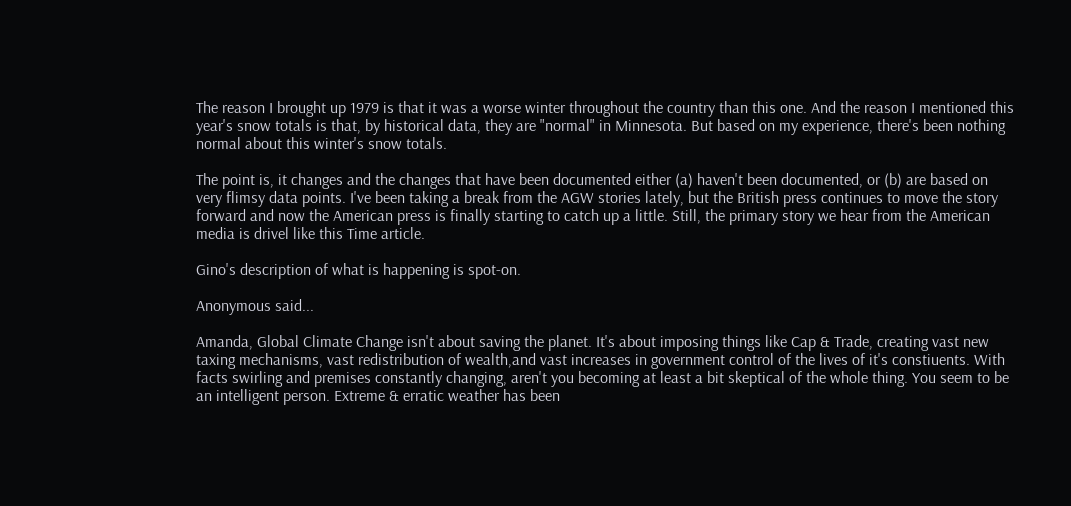The reason I brought up 1979 is that it was a worse winter throughout the country than this one. And the reason I mentioned this year's snow totals is that, by historical data, they are "normal" in Minnesota. But based on my experience, there's been nothing normal about this winter's snow totals.

The point is, it changes and the changes that have been documented either (a) haven't been documented, or (b) are based on very flimsy data points. I've been taking a break from the AGW stories lately, but the British press continues to move the story forward and now the American press is finally starting to catch up a little. Still, the primary story we hear from the American media is drivel like this Time article.

Gino's description of what is happening is spot-on.

Anonymous said...

Amanda, Global Climate Change isn't about saving the planet. It's about imposing things like Cap & Trade, creating vast new taxing mechanisms, vast redistribution of wealth,and vast increases in government control of the lives of it's constiuents. With facts swirling and premises constantly changing, aren't you becoming at least a bit skeptical of the whole thing. You seem to be an intelligent person. Extreme & erratic weather has been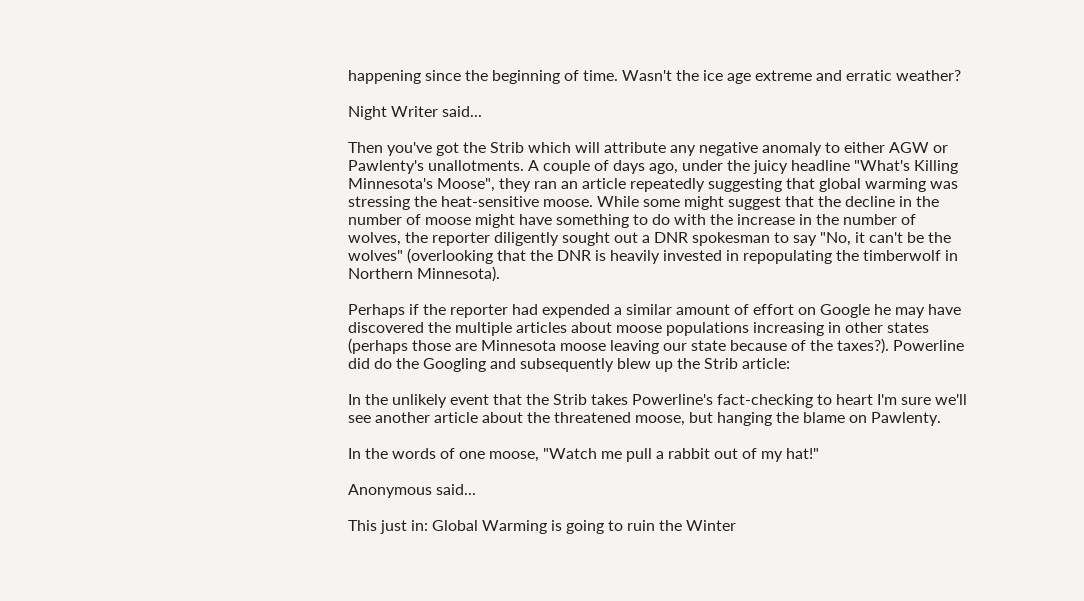happening since the beginning of time. Wasn't the ice age extreme and erratic weather?

Night Writer said...

Then you've got the Strib which will attribute any negative anomaly to either AGW or Pawlenty's unallotments. A couple of days ago, under the juicy headline "What's Killing Minnesota's Moose", they ran an article repeatedly suggesting that global warming was stressing the heat-sensitive moose. While some might suggest that the decline in the number of moose might have something to do with the increase in the number of wolves, the reporter diligently sought out a DNR spokesman to say "No, it can't be the wolves" (overlooking that the DNR is heavily invested in repopulating the timberwolf in Northern Minnesota).

Perhaps if the reporter had expended a similar amount of effort on Google he may have discovered the multiple articles about moose populations increasing in other states (perhaps those are Minnesota moose leaving our state because of the taxes?). Powerline did do the Googling and subsequently blew up the Strib article:

In the unlikely event that the Strib takes Powerline's fact-checking to heart I'm sure we'll see another article about the threatened moose, but hanging the blame on Pawlenty.

In the words of one moose, "Watch me pull a rabbit out of my hat!"

Anonymous said...

This just in: Global Warming is going to ruin the Winter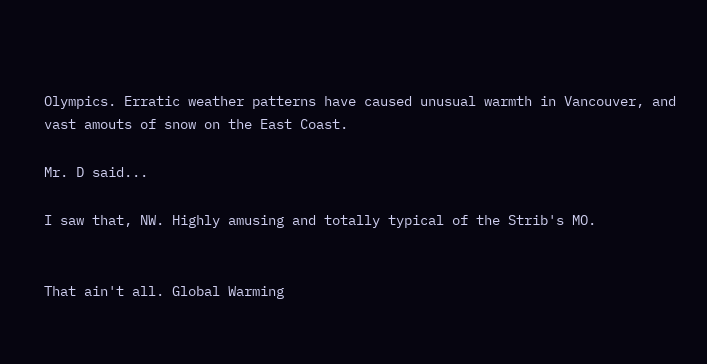Olympics. Erratic weather patterns have caused unusual warmth in Vancouver, and vast amouts of snow on the East Coast.

Mr. D said...

I saw that, NW. Highly amusing and totally typical of the Strib's MO.


That ain't all. Global Warming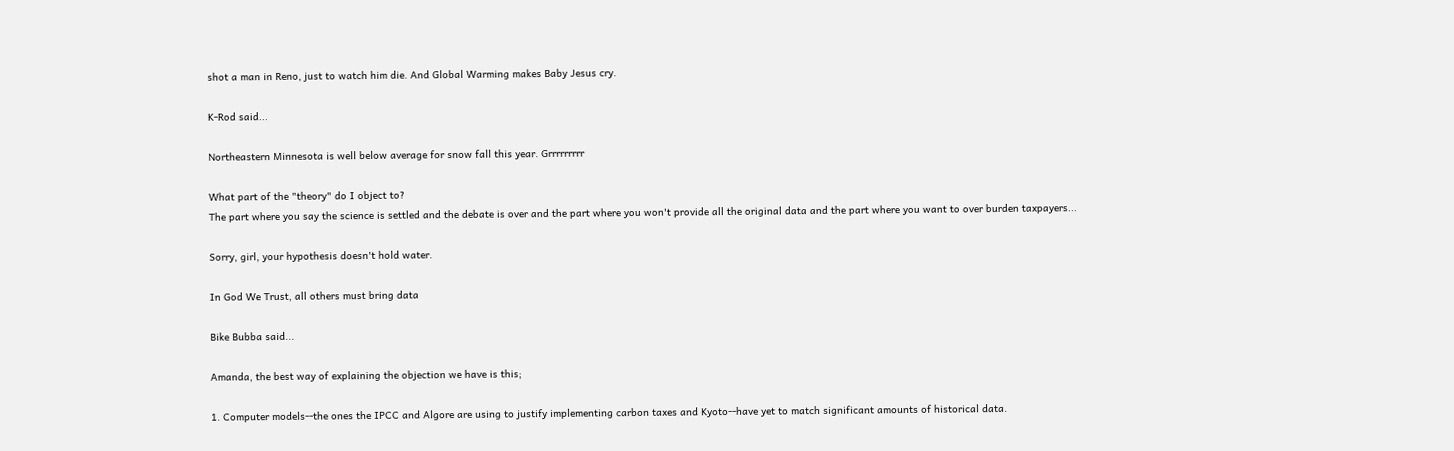shot a man in Reno, just to watch him die. And Global Warming makes Baby Jesus cry.

K-Rod said...

Northeastern Minnesota is well below average for snow fall this year. Grrrrrrrrr

What part of the "theory" do I object to?
The part where you say the science is settled and the debate is over and the part where you won't provide all the original data and the part where you want to over burden taxpayers...

Sorry, girl, your hypothesis doesn't hold water.

In God We Trust, all others must bring data

Bike Bubba said...

Amanda, the best way of explaining the objection we have is this;

1. Computer models--the ones the IPCC and Algore are using to justify implementing carbon taxes and Kyoto--have yet to match significant amounts of historical data.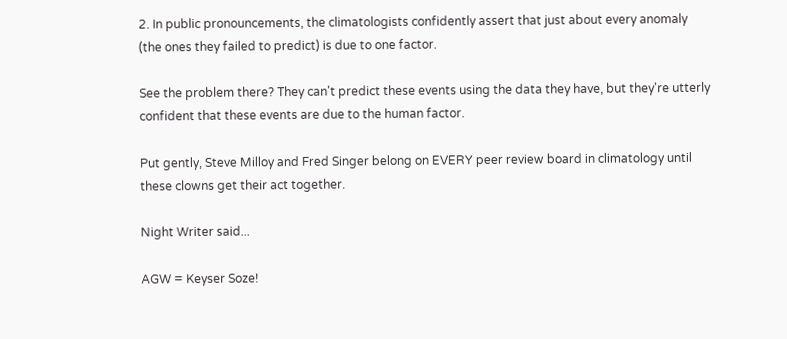2. In public pronouncements, the climatologists confidently assert that just about every anomaly (the ones they failed to predict) is due to one factor.

See the problem there? They can't predict these events using the data they have, but they're utterly confident that these events are due to the human factor.

Put gently, Steve Milloy and Fred Singer belong on EVERY peer review board in climatology until these clowns get their act together.

Night Writer said...

AGW = Keyser Soze!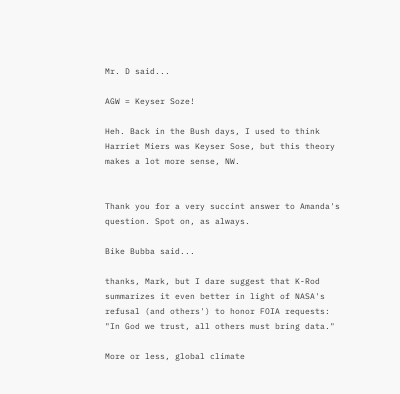Mr. D said...

AGW = Keyser Soze!

Heh. Back in the Bush days, I used to think Harriet Miers was Keyser Sose, but this theory makes a lot more sense, NW.


Thank you for a very succint answer to Amanda's question. Spot on, as always.

Bike Bubba said...

thanks, Mark, but I dare suggest that K-Rod summarizes it even better in light of NASA's refusal (and others') to honor FOIA requests: "In God we trust, all others must bring data."

More or less, global climate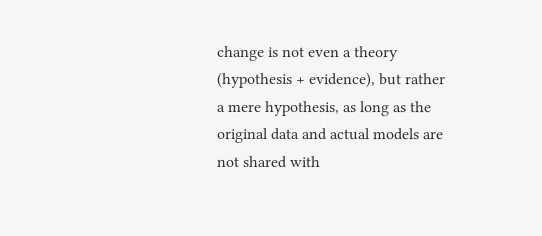change is not even a theory (hypothesis + evidence), but rather a mere hypothesis, as long as the original data and actual models are not shared with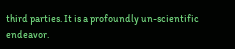third parties. It is a profoundly un-scientific endeavor.